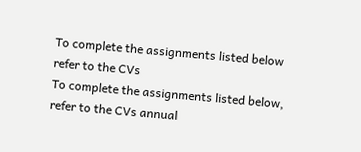To complete the assignments listed below refer to the CVs
To complete the assignments listed below, refer to the CVs annual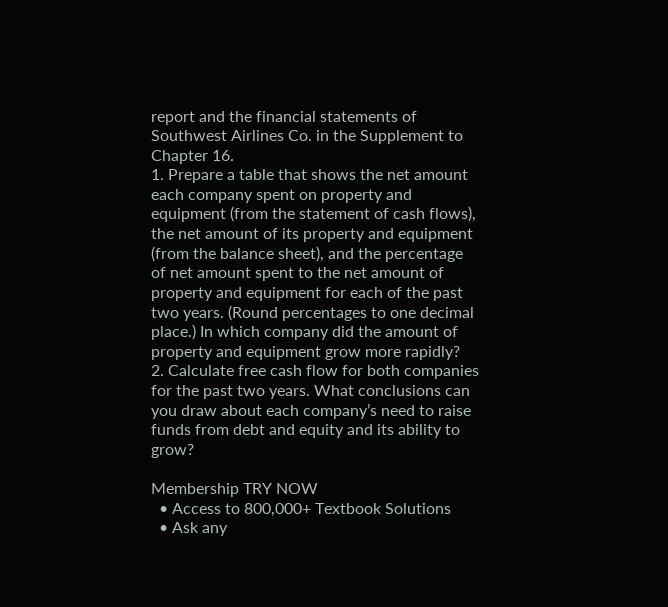report and the financial statements of Southwest Airlines Co. in the Supplement to Chapter 16.
1. Prepare a table that shows the net amount each company spent on property and equipment (from the statement of cash flows), the net amount of its property and equipment (from the balance sheet), and the percentage of net amount spent to the net amount of property and equipment for each of the past two years. (Round percentages to one decimal place.) In which company did the amount of property and equipment grow more rapidly?
2. Calculate free cash flow for both companies for the past two years. What conclusions can you draw about each company’s need to raise funds from debt and equity and its ability to grow?

Membership TRY NOW
  • Access to 800,000+ Textbook Solutions
  • Ask any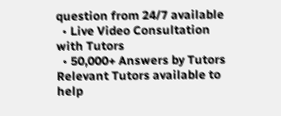question from 24/7 available
  • Live Video Consultation with Tutors
  • 50,000+ Answers by Tutors
Relevant Tutors available to help